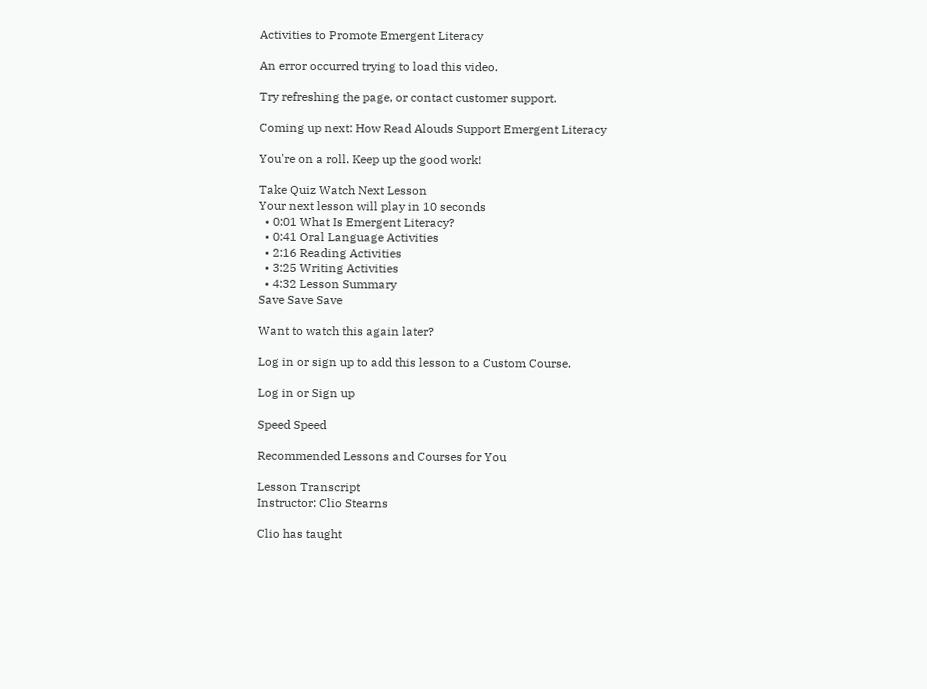Activities to Promote Emergent Literacy

An error occurred trying to load this video.

Try refreshing the page, or contact customer support.

Coming up next: How Read Alouds Support Emergent Literacy

You're on a roll. Keep up the good work!

Take Quiz Watch Next Lesson
Your next lesson will play in 10 seconds
  • 0:01 What Is Emergent Literacy?
  • 0:41 Oral Language Activities
  • 2:16 Reading Activities
  • 3:25 Writing Activities
  • 4:32 Lesson Summary
Save Save Save

Want to watch this again later?

Log in or sign up to add this lesson to a Custom Course.

Log in or Sign up

Speed Speed

Recommended Lessons and Courses for You

Lesson Transcript
Instructor: Clio Stearns

Clio has taught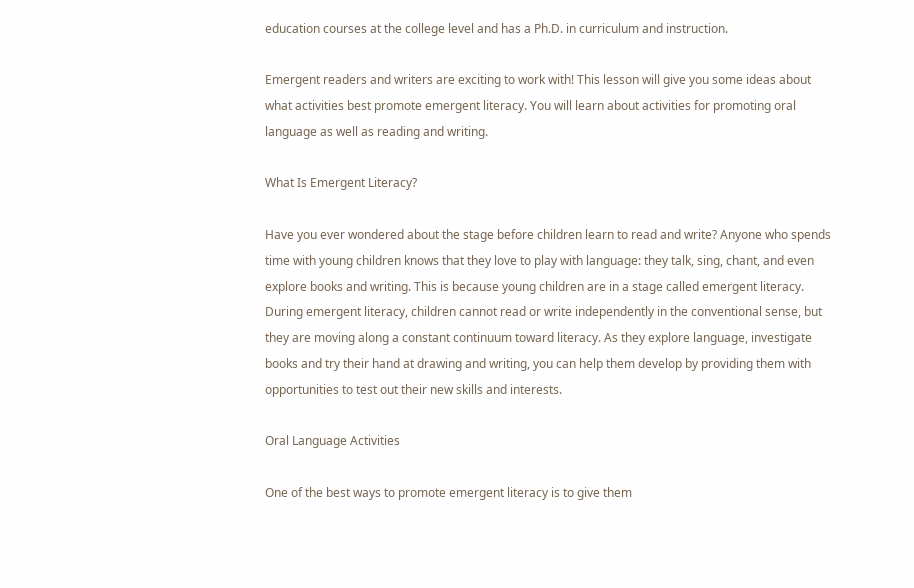education courses at the college level and has a Ph.D. in curriculum and instruction.

Emergent readers and writers are exciting to work with! This lesson will give you some ideas about what activities best promote emergent literacy. You will learn about activities for promoting oral language as well as reading and writing.

What Is Emergent Literacy?

Have you ever wondered about the stage before children learn to read and write? Anyone who spends time with young children knows that they love to play with language: they talk, sing, chant, and even explore books and writing. This is because young children are in a stage called emergent literacy. During emergent literacy, children cannot read or write independently in the conventional sense, but they are moving along a constant continuum toward literacy. As they explore language, investigate books and try their hand at drawing and writing, you can help them develop by providing them with opportunities to test out their new skills and interests.

Oral Language Activities

One of the best ways to promote emergent literacy is to give them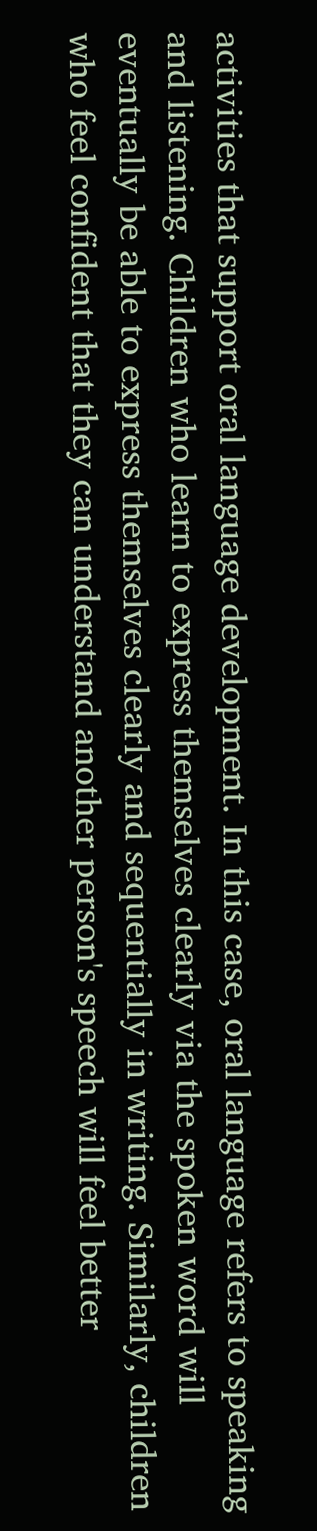activities that support oral language development. In this case, oral language refers to speaking and listening. Children who learn to express themselves clearly via the spoken word will eventually be able to express themselves clearly and sequentially in writing. Similarly, children who feel confident that they can understand another person's speech will feel better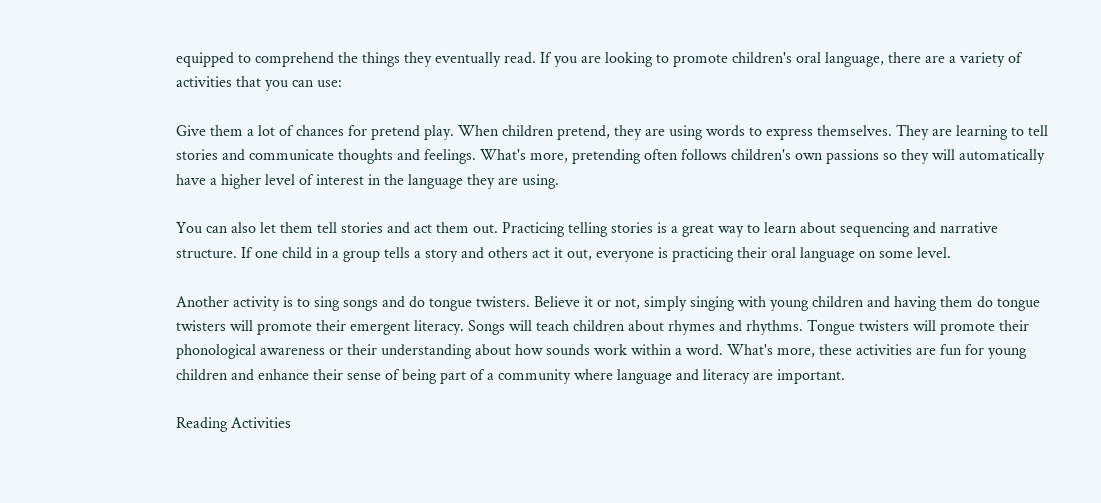equipped to comprehend the things they eventually read. If you are looking to promote children's oral language, there are a variety of activities that you can use:

Give them a lot of chances for pretend play. When children pretend, they are using words to express themselves. They are learning to tell stories and communicate thoughts and feelings. What's more, pretending often follows children's own passions so they will automatically have a higher level of interest in the language they are using.

You can also let them tell stories and act them out. Practicing telling stories is a great way to learn about sequencing and narrative structure. If one child in a group tells a story and others act it out, everyone is practicing their oral language on some level.

Another activity is to sing songs and do tongue twisters. Believe it or not, simply singing with young children and having them do tongue twisters will promote their emergent literacy. Songs will teach children about rhymes and rhythms. Tongue twisters will promote their phonological awareness or their understanding about how sounds work within a word. What's more, these activities are fun for young children and enhance their sense of being part of a community where language and literacy are important.

Reading Activities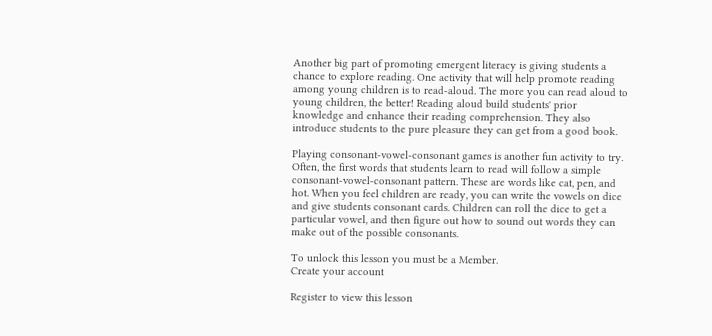Another big part of promoting emergent literacy is giving students a chance to explore reading. One activity that will help promote reading among young children is to read-aloud. The more you can read aloud to young children, the better! Reading aloud build students' prior knowledge and enhance their reading comprehension. They also introduce students to the pure pleasure they can get from a good book.

Playing consonant-vowel-consonant games is another fun activity to try. Often, the first words that students learn to read will follow a simple consonant-vowel-consonant pattern. These are words like cat, pen, and hot. When you feel children are ready, you can write the vowels on dice and give students consonant cards. Children can roll the dice to get a particular vowel, and then figure out how to sound out words they can make out of the possible consonants.

To unlock this lesson you must be a Member.
Create your account

Register to view this lesson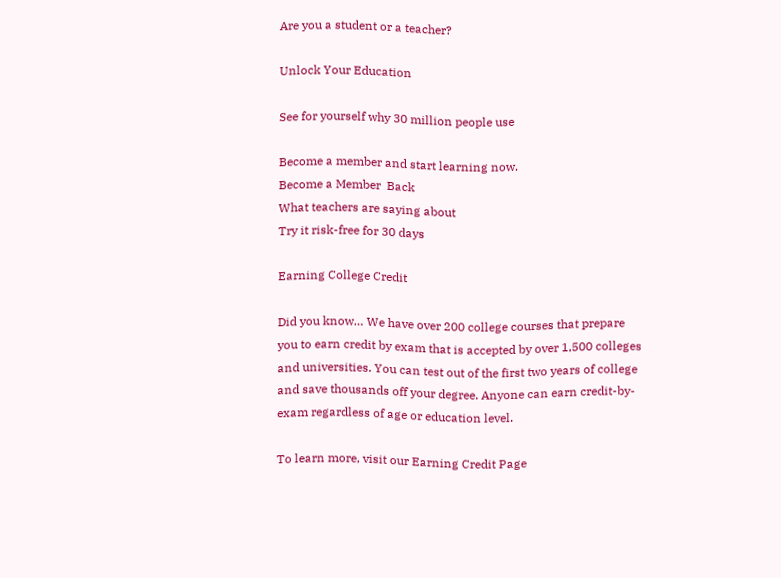Are you a student or a teacher?

Unlock Your Education

See for yourself why 30 million people use

Become a member and start learning now.
Become a Member  Back
What teachers are saying about
Try it risk-free for 30 days

Earning College Credit

Did you know… We have over 200 college courses that prepare you to earn credit by exam that is accepted by over 1,500 colleges and universities. You can test out of the first two years of college and save thousands off your degree. Anyone can earn credit-by-exam regardless of age or education level.

To learn more, visit our Earning Credit Page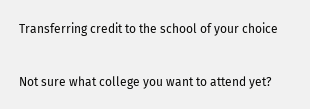Transferring credit to the school of your choice

Not sure what college you want to attend yet?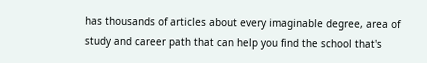has thousands of articles about every imaginable degree, area of study and career path that can help you find the school that's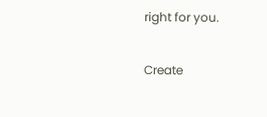right for you.

Create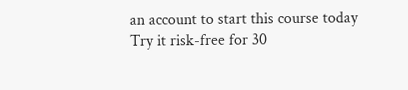an account to start this course today
Try it risk-free for 30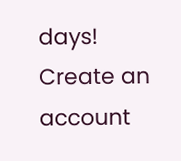days!
Create an account